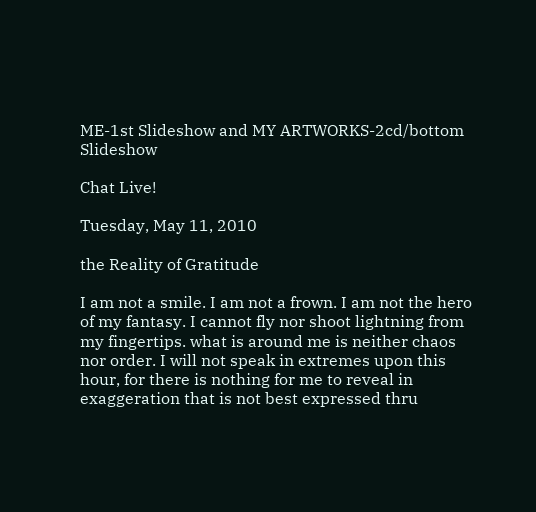ME-1st Slideshow and MY ARTWORKS-2cd/bottom Slideshow

Chat Live!

Tuesday, May 11, 2010

the Reality of Gratitude

I am not a smile. I am not a frown. I am not the hero of my fantasy. I cannot fly nor shoot lightning from my fingertips. what is around me is neither chaos nor order. I will not speak in extremes upon this hour, for there is nothing for me to reveal in exaggeration that is not best expressed thru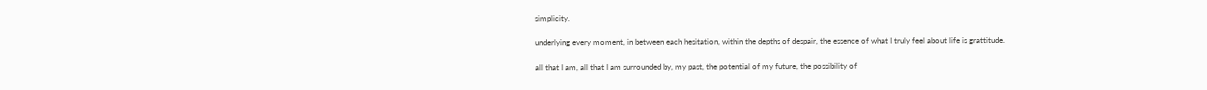simplicity.

underlying every moment, in between each hesitation, within the depths of despair, the essence of what I truly feel about life is grattitude.

all that I am, all that I am surrounded by, my past, the potential of my future, the possibility of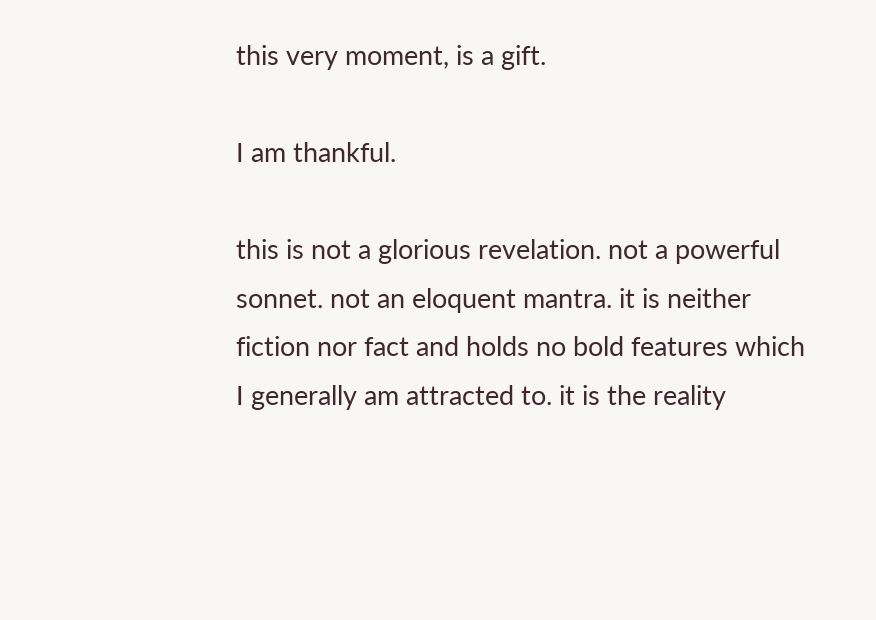this very moment, is a gift.

I am thankful.

this is not a glorious revelation. not a powerful sonnet. not an eloquent mantra. it is neither fiction nor fact and holds no bold features which I generally am attracted to. it is the reality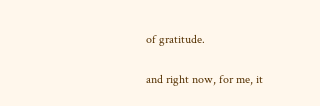of gratitude.

and right now, for me, it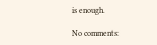is enough.

No comments: